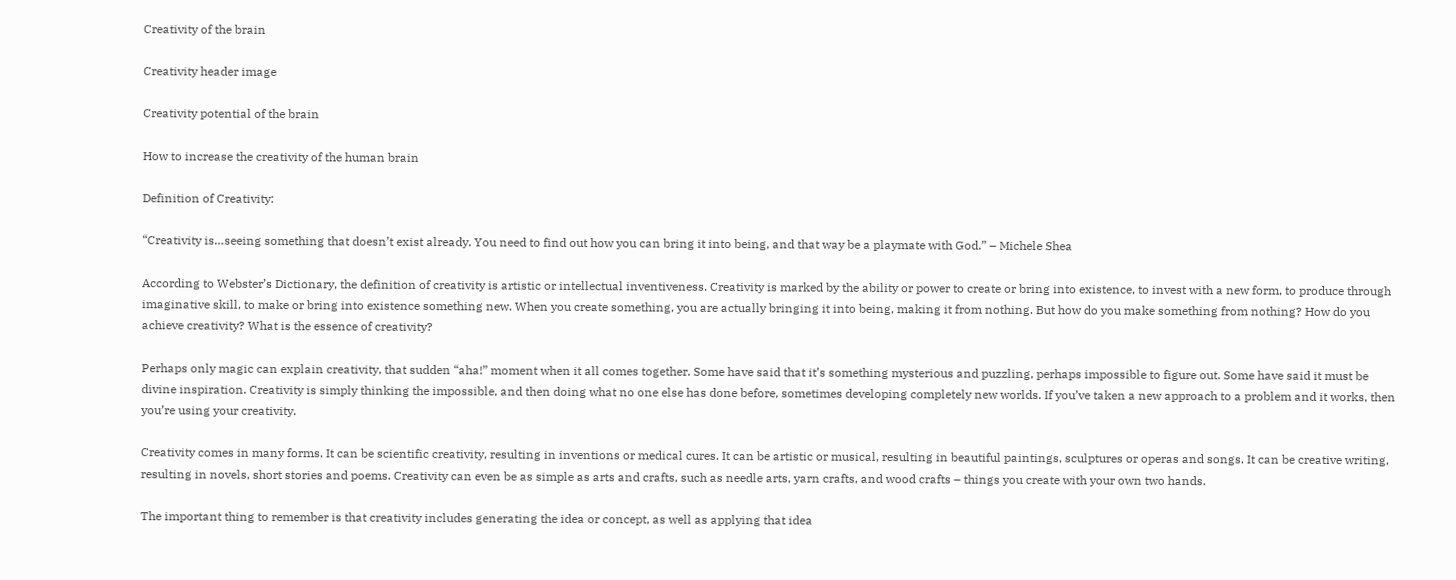Creativity of the brain

Creativity header image

Creativity potential of the brain

How to increase the creativity of the human brain

Definition of Creativity:

“Creativity is…seeing something that doesn’t exist already. You need to find out how you can bring it into being, and that way be a playmate with God.” – Michele Shea

According to Webster’s Dictionary, the definition of creativity is artistic or intellectual inventiveness. Creativity is marked by the ability or power to create or bring into existence, to invest with a new form, to produce through imaginative skill, to make or bring into existence something new. When you create something, you are actually bringing it into being, making it from nothing. But how do you make something from nothing? How do you achieve creativity? What is the essence of creativity?

Perhaps only magic can explain creativity, that sudden “aha!” moment when it all comes together. Some have said that it’s something mysterious and puzzling, perhaps impossible to figure out. Some have said it must be divine inspiration. Creativity is simply thinking the impossible, and then doing what no one else has done before, sometimes developing completely new worlds. If you’ve taken a new approach to a problem and it works, then you’re using your creativity.

Creativity comes in many forms. It can be scientific creativity, resulting in inventions or medical cures. It can be artistic or musical, resulting in beautiful paintings, sculptures or operas and songs. It can be creative writing, resulting in novels, short stories and poems. Creativity can even be as simple as arts and crafts, such as needle arts, yarn crafts, and wood crafts – things you create with your own two hands.

The important thing to remember is that creativity includes generating the idea or concept, as well as applying that idea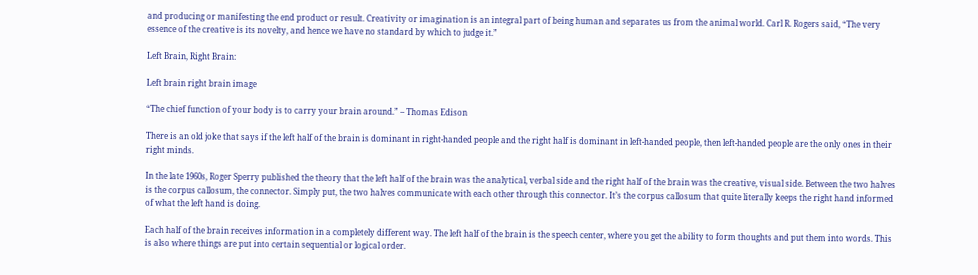and producing or manifesting the end product or result. Creativity or imagination is an integral part of being human and separates us from the animal world. Carl R. Rogers said, “The very essence of the creative is its novelty, and hence we have no standard by which to judge it.”

Left Brain, Right Brain:

Left brain right brain image

“The chief function of your body is to carry your brain around.” – Thomas Edison

There is an old joke that says if the left half of the brain is dominant in right-handed people and the right half is dominant in left-handed people, then left-handed people are the only ones in their right minds.

In the late 1960s, Roger Sperry published the theory that the left half of the brain was the analytical, verbal side and the right half of the brain was the creative, visual side. Between the two halves is the corpus callosum, the connector. Simply put, the two halves communicate with each other through this connector. It’s the corpus callosum that quite literally keeps the right hand informed of what the left hand is doing.

Each half of the brain receives information in a completely different way. The left half of the brain is the speech center, where you get the ability to form thoughts and put them into words. This is also where things are put into certain sequential or logical order.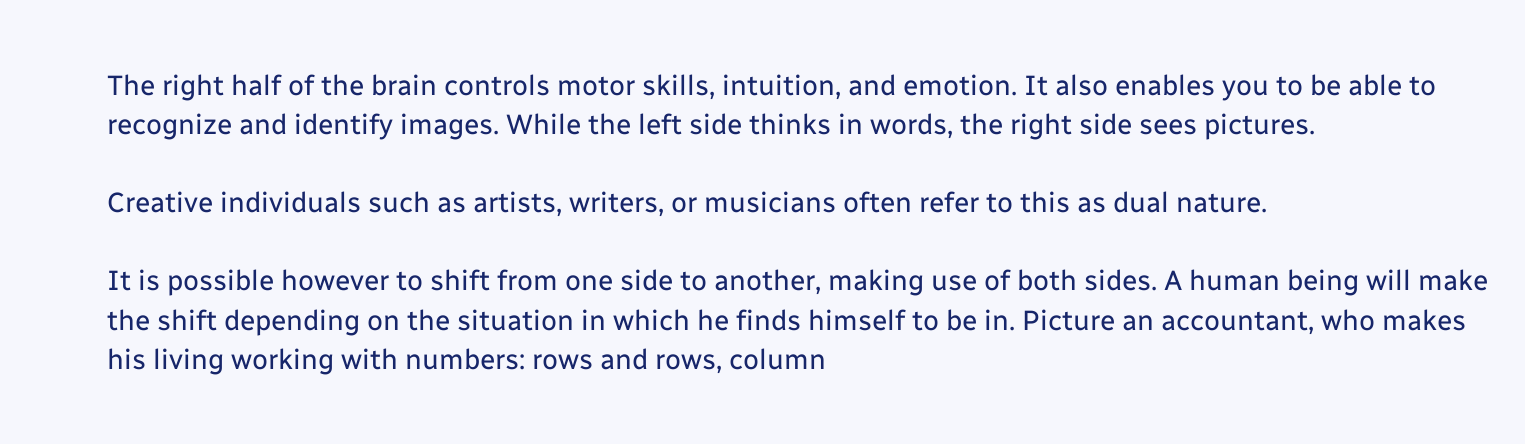The right half of the brain controls motor skills, intuition, and emotion. It also enables you to be able to recognize and identify images. While the left side thinks in words, the right side sees pictures.

Creative individuals such as artists, writers, or musicians often refer to this as dual nature.

It is possible however to shift from one side to another, making use of both sides. A human being will make the shift depending on the situation in which he finds himself to be in. Picture an accountant, who makes his living working with numbers: rows and rows, column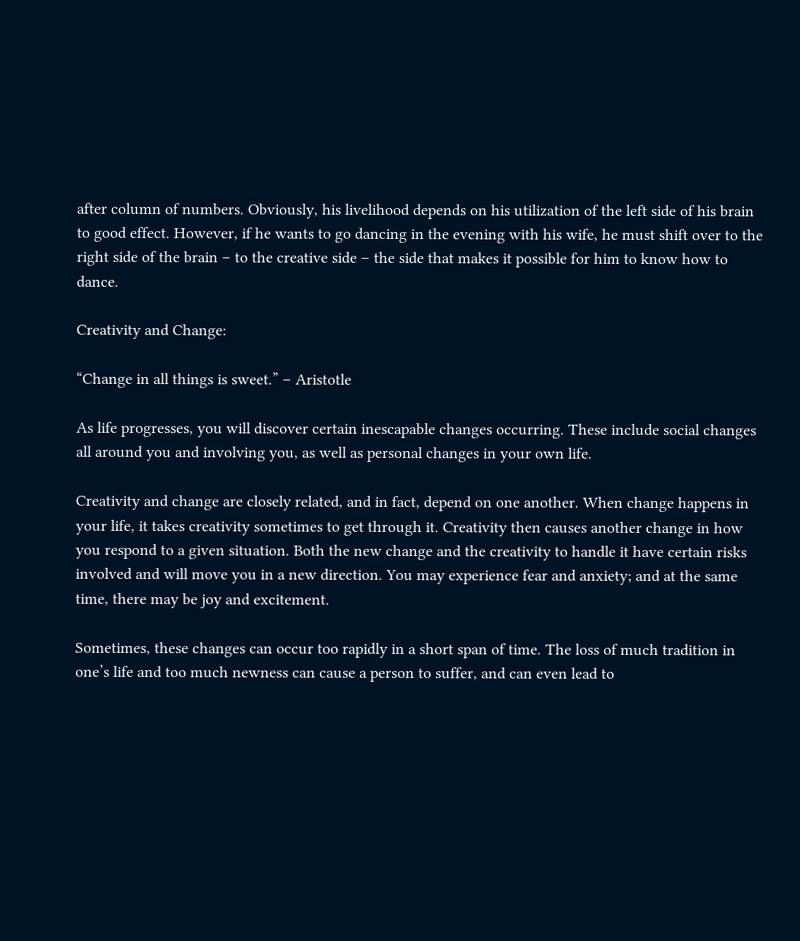after column of numbers. Obviously, his livelihood depends on his utilization of the left side of his brain to good effect. However, if he wants to go dancing in the evening with his wife, he must shift over to the right side of the brain – to the creative side – the side that makes it possible for him to know how to dance.

Creativity and Change:

“Change in all things is sweet.” – Aristotle

As life progresses, you will discover certain inescapable changes occurring. These include social changes all around you and involving you, as well as personal changes in your own life.

Creativity and change are closely related, and in fact, depend on one another. When change happens in your life, it takes creativity sometimes to get through it. Creativity then causes another change in how you respond to a given situation. Both the new change and the creativity to handle it have certain risks involved and will move you in a new direction. You may experience fear and anxiety; and at the same time, there may be joy and excitement.

Sometimes, these changes can occur too rapidly in a short span of time. The loss of much tradition in one’s life and too much newness can cause a person to suffer, and can even lead to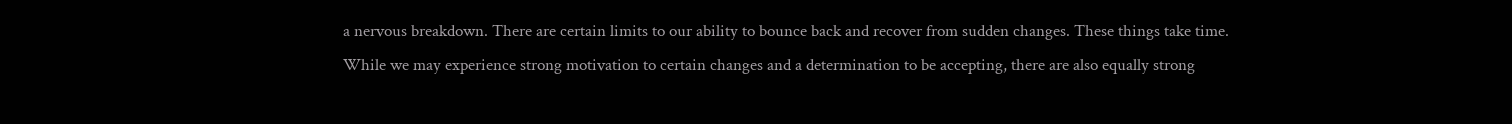a nervous breakdown. There are certain limits to our ability to bounce back and recover from sudden changes. These things take time.
While we may experience strong motivation to certain changes and a determination to be accepting, there are also equally strong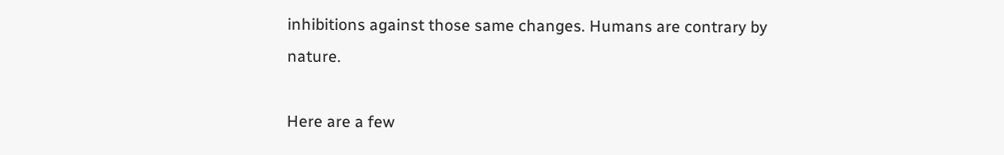inhibitions against those same changes. Humans are contrary by nature.

Here are a few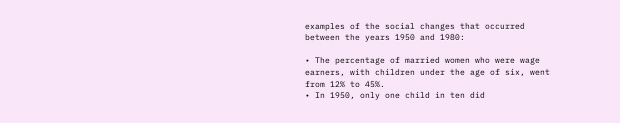examples of the social changes that occurred between the years 1950 and 1980:

• The percentage of married women who were wage earners, with children under the age of six, went from 12% to 45%.
• In 1950, only one child in ten did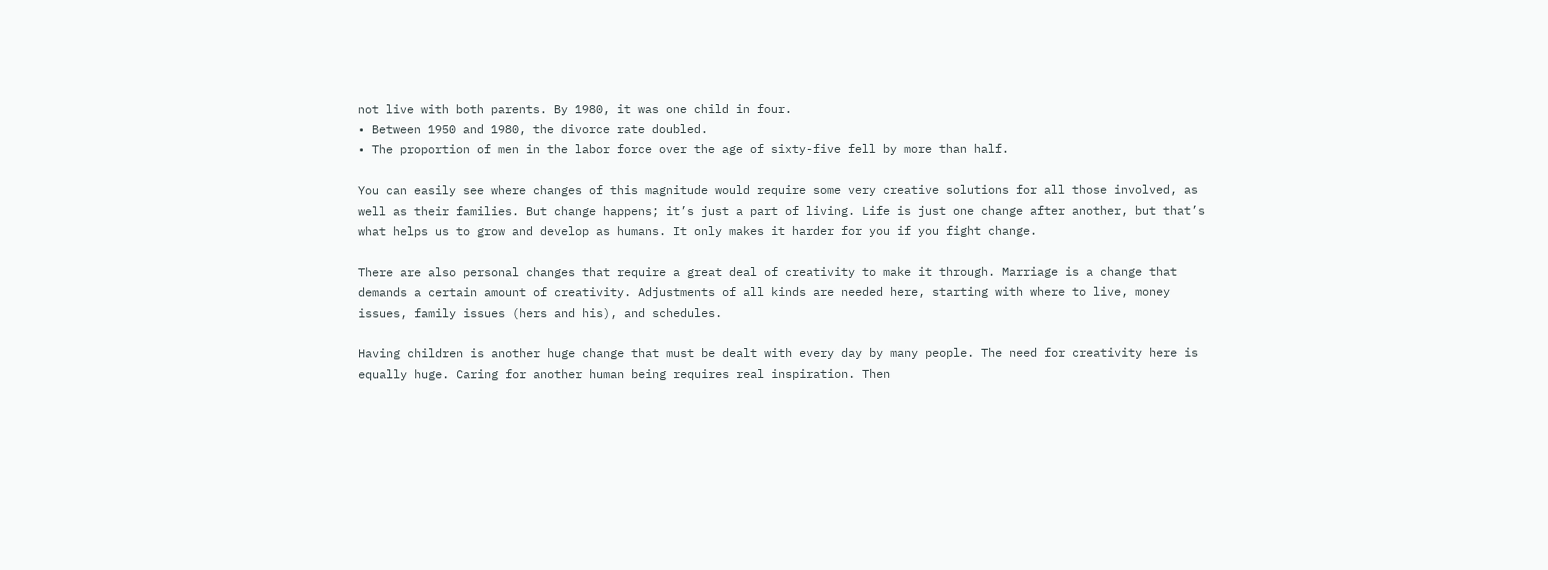not live with both parents. By 1980, it was one child in four.
• Between 1950 and 1980, the divorce rate doubled.
• The proportion of men in the labor force over the age of sixty-five fell by more than half.

You can easily see where changes of this magnitude would require some very creative solutions for all those involved, as well as their families. But change happens; it’s just a part of living. Life is just one change after another, but that’s what helps us to grow and develop as humans. It only makes it harder for you if you fight change.

There are also personal changes that require a great deal of creativity to make it through. Marriage is a change that demands a certain amount of creativity. Adjustments of all kinds are needed here, starting with where to live, money issues, family issues (hers and his), and schedules.

Having children is another huge change that must be dealt with every day by many people. The need for creativity here is equally huge. Caring for another human being requires real inspiration. Then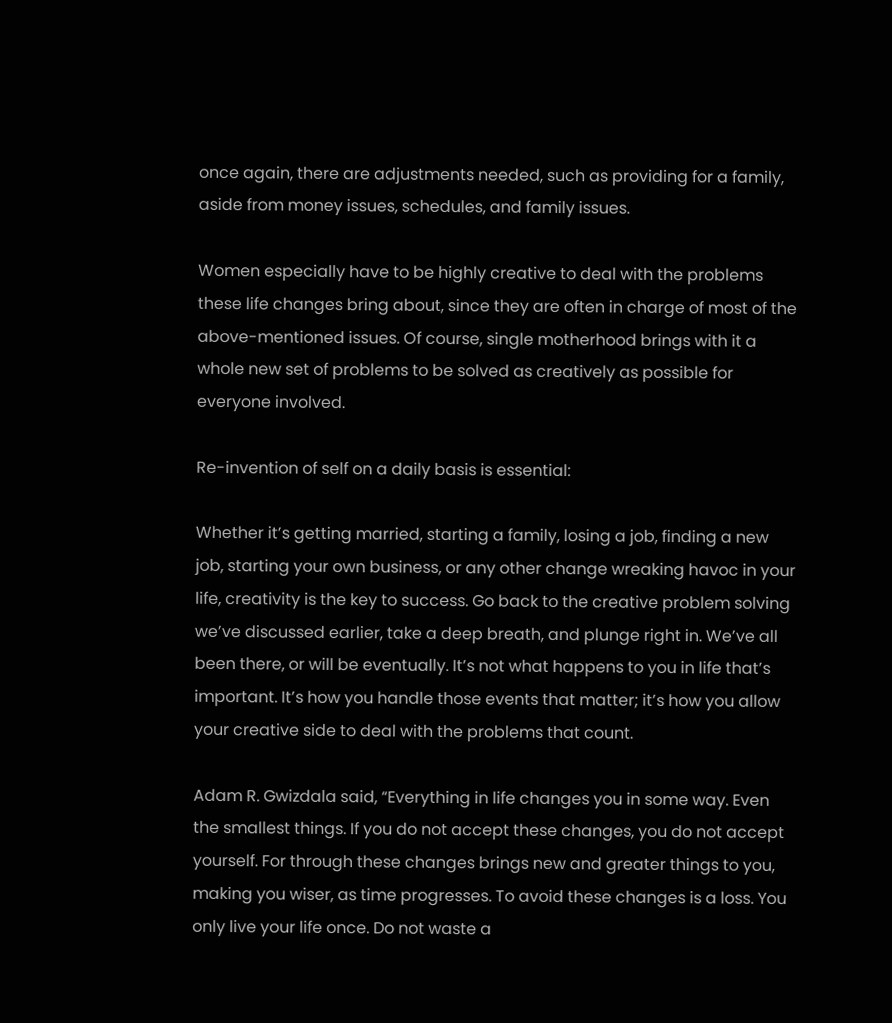once again, there are adjustments needed, such as providing for a family, aside from money issues, schedules, and family issues.

Women especially have to be highly creative to deal with the problems these life changes bring about, since they are often in charge of most of the above-mentioned issues. Of course, single motherhood brings with it a whole new set of problems to be solved as creatively as possible for everyone involved.

Re-invention of self on a daily basis is essential:

Whether it’s getting married, starting a family, losing a job, finding a new job, starting your own business, or any other change wreaking havoc in your life, creativity is the key to success. Go back to the creative problem solving we’ve discussed earlier, take a deep breath, and plunge right in. We’ve all been there, or will be eventually. It’s not what happens to you in life that’s important. It’s how you handle those events that matter; it’s how you allow your creative side to deal with the problems that count.

Adam R. Gwizdala said, “Everything in life changes you in some way. Even the smallest things. If you do not accept these changes, you do not accept yourself. For through these changes brings new and greater things to you, making you wiser, as time progresses. To avoid these changes is a loss. You only live your life once. Do not waste a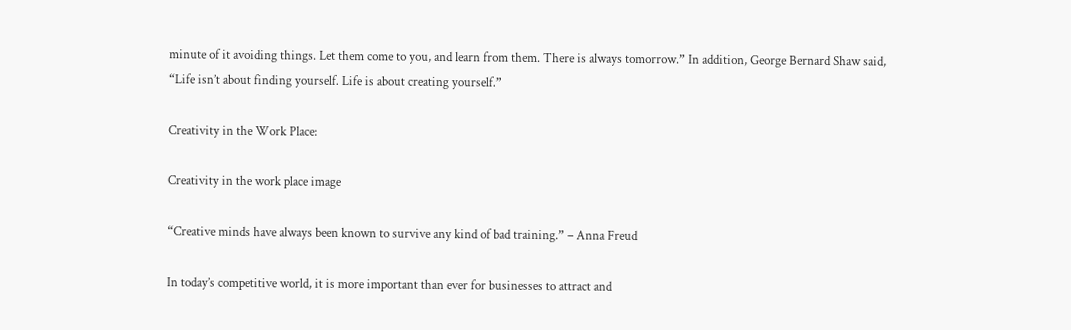minute of it avoiding things. Let them come to you, and learn from them. There is always tomorrow.” In addition, George Bernard Shaw said, “Life isn’t about finding yourself. Life is about creating yourself.”

Creativity in the Work Place:

Creativity in the work place image

“Creative minds have always been known to survive any kind of bad training.” – Anna Freud

In today’s competitive world, it is more important than ever for businesses to attract and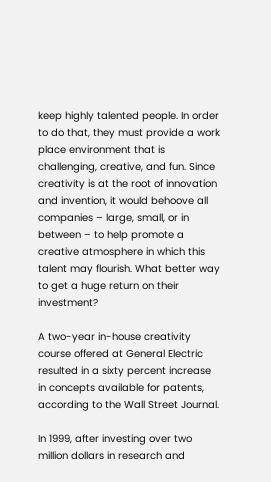keep highly talented people. In order to do that, they must provide a work place environment that is challenging, creative, and fun. Since creativity is at the root of innovation and invention, it would behoove all companies – large, small, or in between – to help promote a creative atmosphere in which this talent may flourish. What better way to get a huge return on their investment?

A two-year in-house creativity course offered at General Electric resulted in a sixty percent increase in concepts available for patents, according to the Wall Street Journal.

In 1999, after investing over two million dollars in research and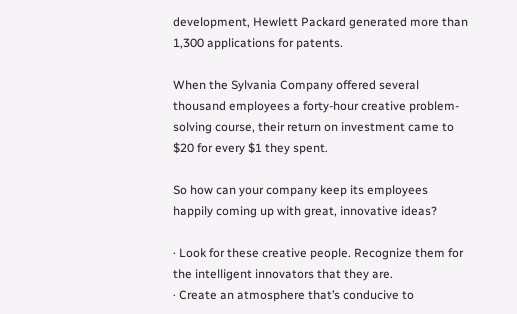development, Hewlett Packard generated more than 1,300 applications for patents.

When the Sylvania Company offered several thousand employees a forty-hour creative problem-solving course, their return on investment came to $20 for every $1 they spent.

So how can your company keep its employees happily coming up with great, innovative ideas?

· Look for these creative people. Recognize them for the intelligent innovators that they are.
· Create an atmosphere that’s conducive to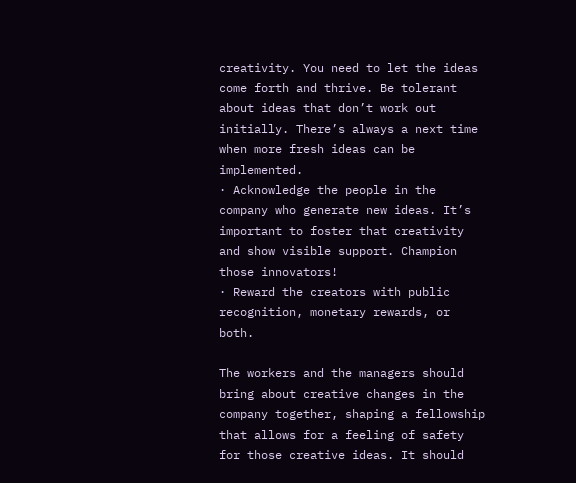creativity. You need to let the ideas come forth and thrive. Be tolerant about ideas that don’t work out initially. There’s always a next time when more fresh ideas can be implemented.
· Acknowledge the people in the company who generate new ideas. It’s important to foster that creativity and show visible support. Champion those innovators!
· Reward the creators with public recognition, monetary rewards, or both.

The workers and the managers should bring about creative changes in the company together, shaping a fellowship that allows for a feeling of safety for those creative ideas. It should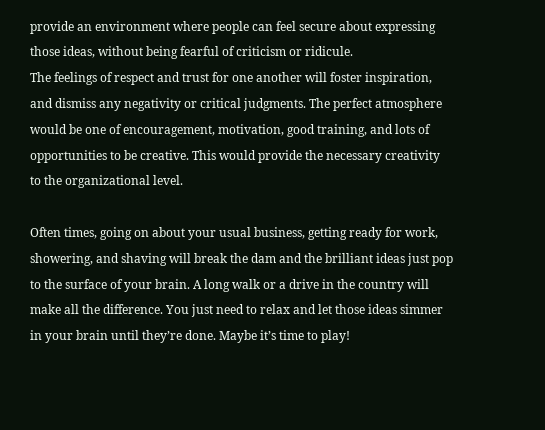provide an environment where people can feel secure about expressing those ideas, without being fearful of criticism or ridicule.
The feelings of respect and trust for one another will foster inspiration, and dismiss any negativity or critical judgments. The perfect atmosphere would be one of encouragement, motivation, good training, and lots of opportunities to be creative. This would provide the necessary creativity to the organizational level.

Often times, going on about your usual business, getting ready for work, showering, and shaving will break the dam and the brilliant ideas just pop to the surface of your brain. A long walk or a drive in the country will make all the difference. You just need to relax and let those ideas simmer in your brain until they’re done. Maybe it’s time to play!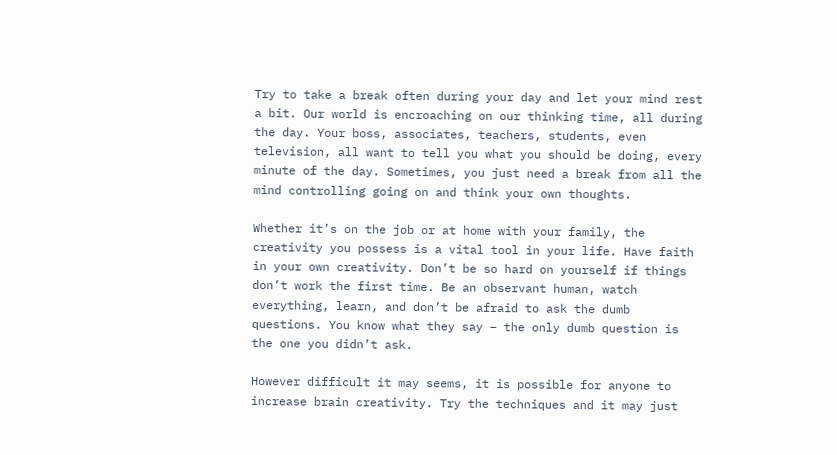Try to take a break often during your day and let your mind rest a bit. Our world is encroaching on our thinking time, all during the day. Your boss, associates, teachers, students, even television, all want to tell you what you should be doing, every minute of the day. Sometimes, you just need a break from all the mind controlling going on and think your own thoughts.

Whether it’s on the job or at home with your family, the creativity you possess is a vital tool in your life. Have faith in your own creativity. Don’t be so hard on yourself if things don’t work the first time. Be an observant human, watch everything, learn, and don’t be afraid to ask the dumb questions. You know what they say – the only dumb question is the one you didn’t ask.

However difficult it may seems, it is possible for anyone to increase brain creativity. Try the techniques and it may just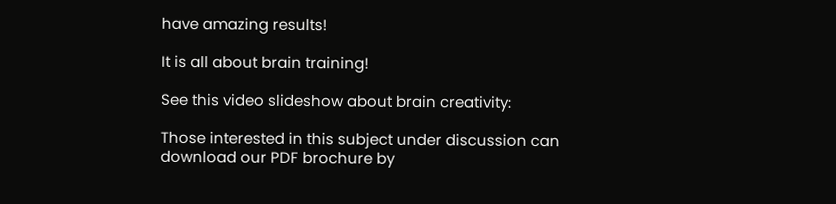have amazing results!

It is all about brain training!

See this video slideshow about brain creativity:

Those interested in this subject under discussion can download our PDF brochure by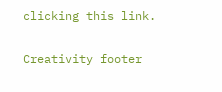clicking this link.

Creativity footer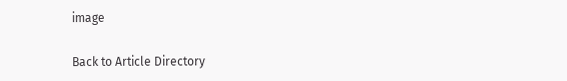image

Back to Article Directory